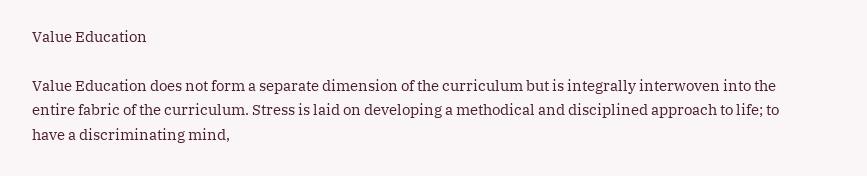Value Education

Value Education does not form a separate dimension of the curriculum but is integrally interwoven into the entire fabric of the curriculum. Stress is laid on developing a methodical and disciplined approach to life; to have a discriminating mind,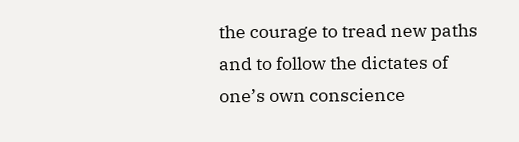the courage to tread new paths and to follow the dictates of one’s own conscience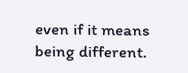even if it means being different.